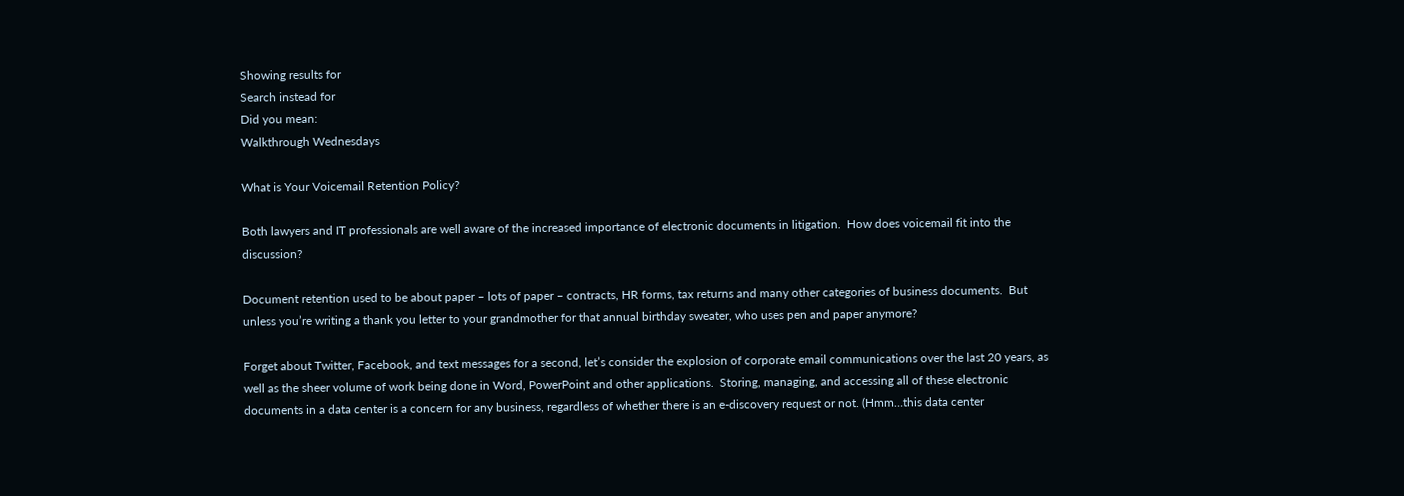Showing results for
Search instead for
Did you mean:
Walkthrough Wednesdays

What is Your Voicemail Retention Policy?

Both lawyers and IT professionals are well aware of the increased importance of electronic documents in litigation.  How does voicemail fit into the discussion?

Document retention used to be about paper – lots of paper – contracts, HR forms, tax returns and many other categories of business documents.  But unless you’re writing a thank you letter to your grandmother for that annual birthday sweater, who uses pen and paper anymore?

Forget about Twitter, Facebook, and text messages for a second, let’s consider the explosion of corporate email communications over the last 20 years, as well as the sheer volume of work being done in Word, PowerPoint and other applications.  Storing, managing, and accessing all of these electronic documents in a data center is a concern for any business, regardless of whether there is an e-discovery request or not. (Hmm…this data center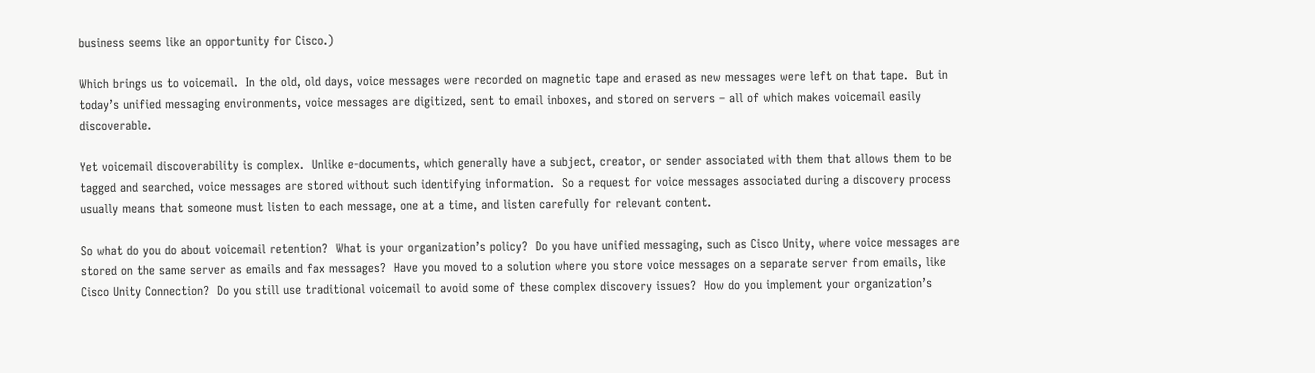business seems like an opportunity for Cisco.)

Which brings us to voicemail.  In the old, old days, voice messages were recorded on magnetic tape and erased as new messages were left on that tape.  But in today’s unified messaging environments, voice messages are digitized, sent to email inboxes, and stored on servers – all of which makes voicemail easily discoverable.

Yet voicemail discoverability is complex.  Unlike e-documents, which generally have a subject, creator, or sender associated with them that allows them to be tagged and searched, voice messages are stored without such identifying information.  So a request for voice messages associated during a discovery process usually means that someone must listen to each message, one at a time, and listen carefully for relevant content.

So what do you do about voicemail retention?  What is your organization’s policy?  Do you have unified messaging, such as Cisco Unity, where voice messages are stored on the same server as emails and fax messages?  Have you moved to a solution where you store voice messages on a separate server from emails, like Cisco Unity Connection?  Do you still use traditional voicemail to avoid some of these complex discovery issues?  How do you implement your organization’s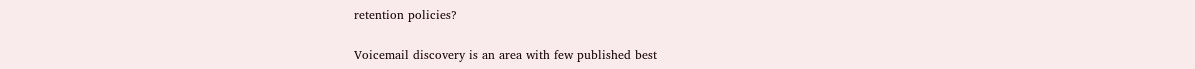retention policies?

Voicemail discovery is an area with few published best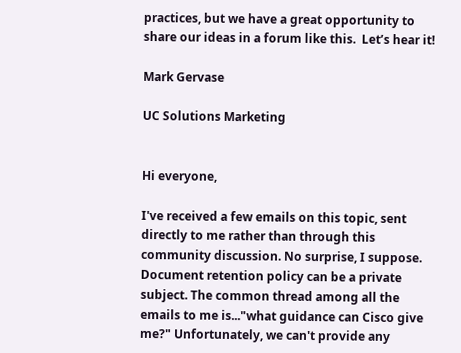practices, but we have a great opportunity to share our ideas in a forum like this.  Let’s hear it!

Mark Gervase

UC Solutions Marketing


Hi everyone,

I've received a few emails on this topic, sent directly to me rather than through this community discussion. No surprise, I suppose. Document retention policy can be a private subject. The common thread among all the emails to me is..."what guidance can Cisco give me?" Unfortunately, we can't provide any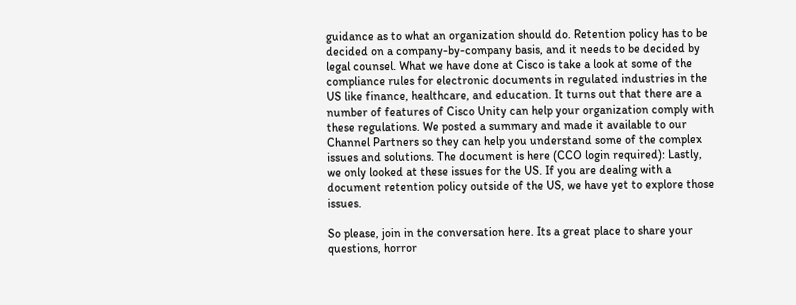guidance as to what an organization should do. Retention policy has to be decided on a company-by-company basis, and it needs to be decided by legal counsel. What we have done at Cisco is take a look at some of the compliance rules for electronic documents in regulated industries in the US like finance, healthcare, and education. It turns out that there are a number of features of Cisco Unity can help your organization comply with these regulations. We posted a summary and made it available to our Channel Partners so they can help you understand some of the complex issues and solutions. The document is here (CCO login required): Lastly, we only looked at these issues for the US. If you are dealing with a document retention policy outside of the US, we have yet to explore those issues.

So please, join in the conversation here. Its a great place to share your questions, horror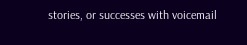stories, or successes with voicemail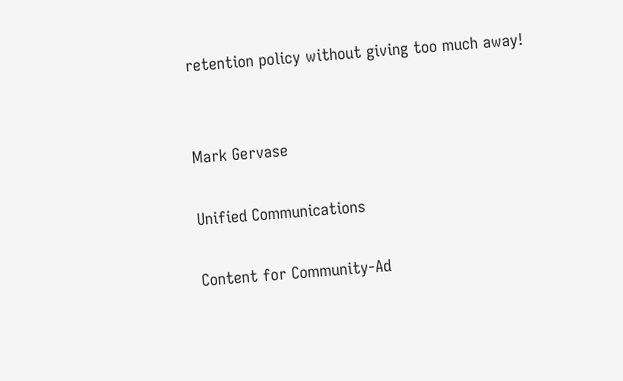retention policy without giving too much away!


Mark Gervase

Unified Communications

Content for Community-Ad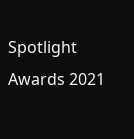Spotlight Awards 2021